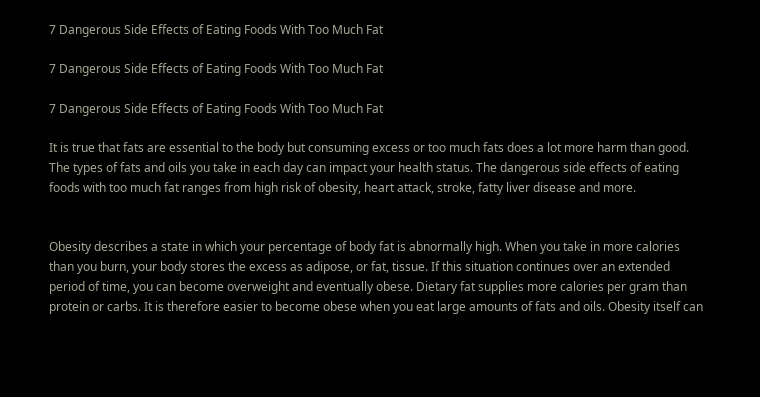7 Dangerous Side Effects of Eating Foods With Too Much Fat

7 Dangerous Side Effects of Eating Foods With Too Much Fat

7 Dangerous Side Effects of Eating Foods With Too Much Fat

It is true that fats are essential to the body but consuming excess or too much fats does a lot more harm than good. The types of fats and oils you take in each day can impact your health status. The dangerous side effects of eating foods with too much fat ranges from high risk of obesity, heart attack, stroke, fatty liver disease and more.


Obesity describes a state in which your percentage of body fat is abnormally high. When you take in more calories than you burn, your body stores the excess as adipose, or fat, tissue. If this situation continues over an extended period of time, you can become overweight and eventually obese. Dietary fat supplies more calories per gram than protein or carbs. It is therefore easier to become obese when you eat large amounts of fats and oils. Obesity itself can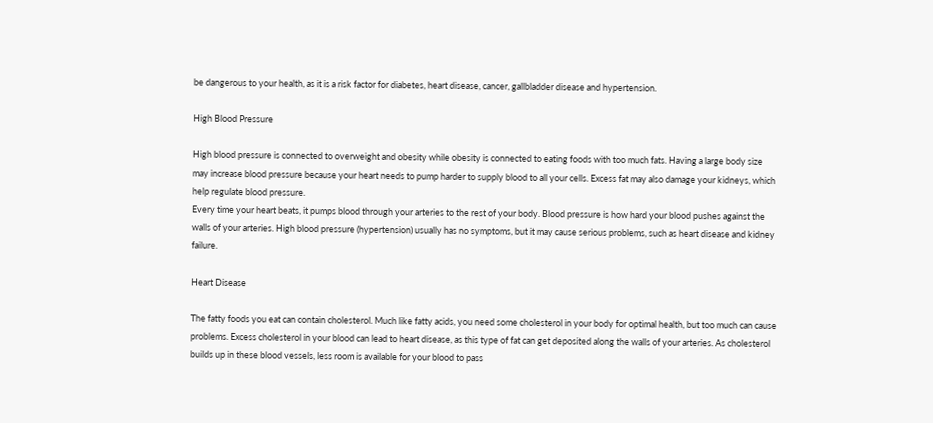be dangerous to your health, as it is a risk factor for diabetes, heart disease, cancer, gallbladder disease and hypertension.

High Blood Pressure

High blood pressure is connected to overweight and obesity while obesity is connected to eating foods with too much fats. Having a large body size may increase blood pressure because your heart needs to pump harder to supply blood to all your cells. Excess fat may also damage your kidneys, which help regulate blood pressure.
Every time your heart beats, it pumps blood through your arteries to the rest of your body. Blood pressure is how hard your blood pushes against the walls of your arteries. High blood pressure (hypertension) usually has no symptoms, but it may cause serious problems, such as heart disease and kidney failure.

Heart Disease

The fatty foods you eat can contain cholesterol. Much like fatty acids, you need some cholesterol in your body for optimal health, but too much can cause problems. Excess cholesterol in your blood can lead to heart disease, as this type of fat can get deposited along the walls of your arteries. As cholesterol builds up in these blood vessels, less room is available for your blood to pass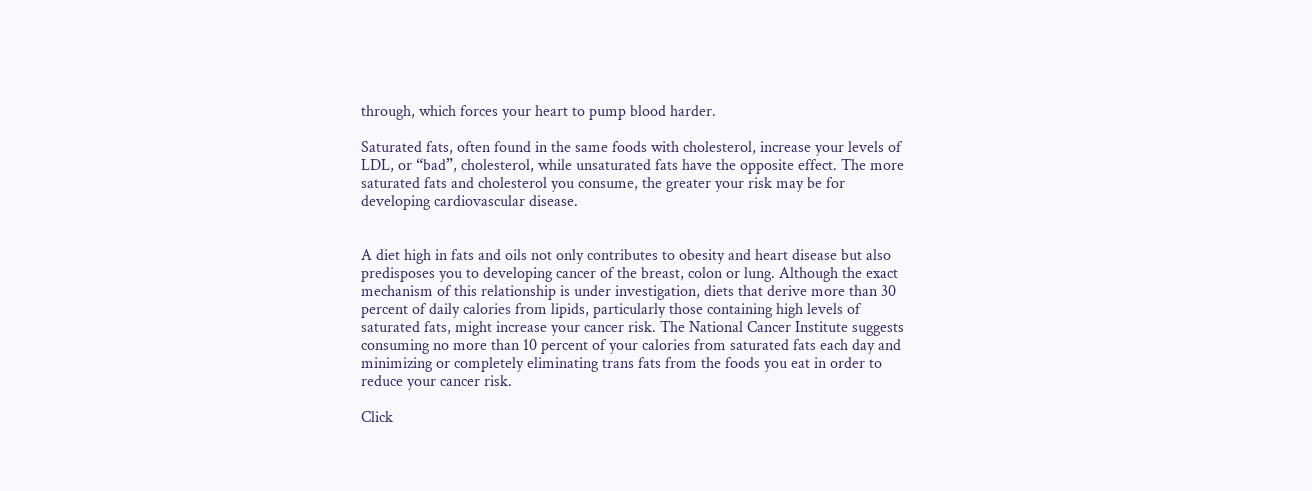through, which forces your heart to pump blood harder.

Saturated fats, often found in the same foods with cholesterol, increase your levels of LDL, or “bad”, cholesterol, while unsaturated fats have the opposite effect. The more saturated fats and cholesterol you consume, the greater your risk may be for developing cardiovascular disease.


A diet high in fats and oils not only contributes to obesity and heart disease but also predisposes you to developing cancer of the breast, colon or lung. Although the exact mechanism of this relationship is under investigation, diets that derive more than 30 percent of daily calories from lipids, particularly those containing high levels of saturated fats, might increase your cancer risk. The National Cancer Institute suggests consuming no more than 10 percent of your calories from saturated fats each day and minimizing or completely eliminating trans fats from the foods you eat in order to reduce your cancer risk.

Click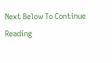Next Below To Continue Reading